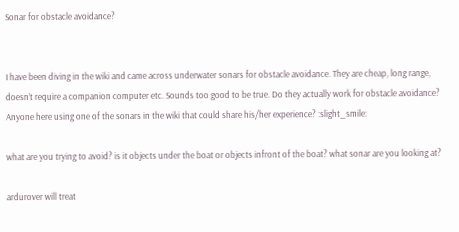Sonar for obstacle avoidance?


I have been diving in the wiki and came across underwater sonars for obstacle avoidance. They are cheap, long range, doesn’t require a companion computer etc. Sounds too good to be true. Do they actually work for obstacle avoidance? Anyone here using one of the sonars in the wiki that could share his/her experience? :slight_smile:

what are you trying to avoid? is it objects under the boat or objects infront of the boat? what sonar are you looking at?

ardurover will treat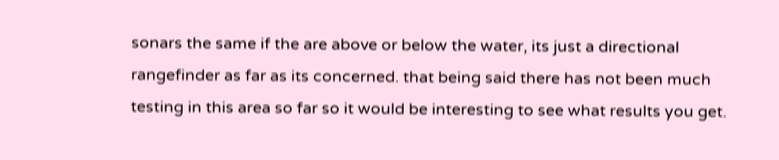sonars the same if the are above or below the water, its just a directional rangefinder as far as its concerned. that being said there has not been much testing in this area so far so it would be interesting to see what results you get.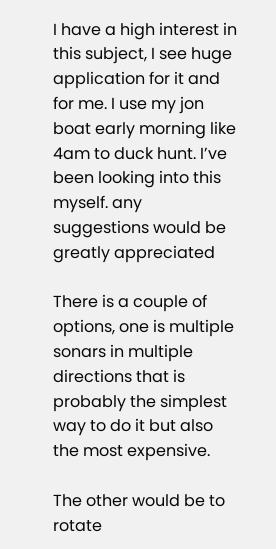I have a high interest in this subject, I see huge application for it and for me. I use my jon boat early morning like 4am to duck hunt. I’ve been looking into this myself. any suggestions would be greatly appreciated

There is a couple of options, one is multiple sonars in multiple directions that is probably the simplest way to do it but also the most expensive.

The other would be to rotate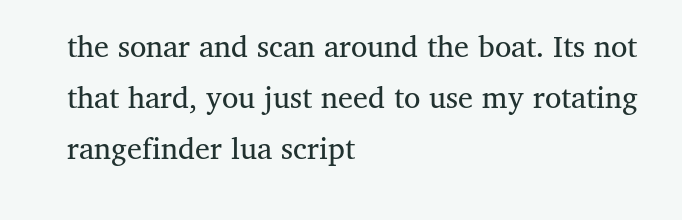the sonar and scan around the boat. Its not that hard, you just need to use my rotating rangefinder lua script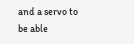and a servo to be able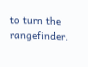to turn the rangefinder.